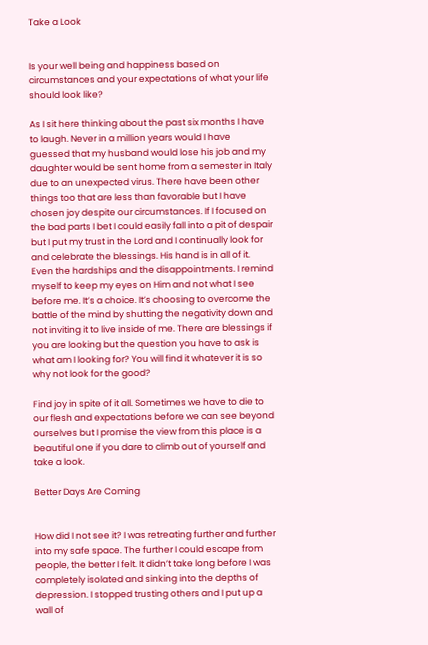Take a Look


Is your well being and happiness based on circumstances and your expectations of what your life should look like?

As I sit here thinking about the past six months I have to laugh. Never in a million years would I have guessed that my husband would lose his job and my daughter would be sent home from a semester in Italy due to an unexpected virus. There have been other things too that are less than favorable but I have chosen joy despite our circumstances. If I focused on the bad parts I bet I could easily fall into a pit of despair but I put my trust in the Lord and I continually look for and celebrate the blessings. His hand is in all of it. Even the hardships and the disappointments. I remind myself to keep my eyes on Him and not what I see before me. It’s a choice. It’s choosing to overcome the battle of the mind by shutting the negativity down and not inviting it to live inside of me. There are blessings if you are looking but the question you have to ask is what am I looking for? You will find it whatever it is so why not look for the good?

Find joy in spite of it all. Sometimes we have to die to our flesh and expectations before we can see beyond ourselves but I promise the view from this place is a beautiful one if you dare to climb out of yourself and take a look.

Better Days Are Coming


How did I not see it? I was retreating further and further into my safe space. The further I could escape from people, the better I felt. It didn’t take long before I was completely isolated and sinking into the depths of depression. I stopped trusting others and I put up a wall of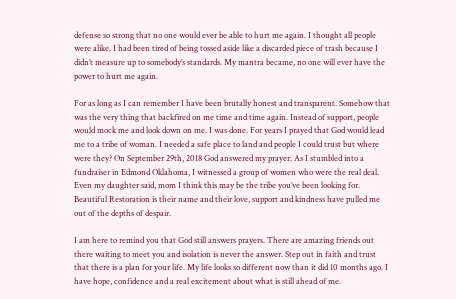defense so strong that no one would ever be able to hurt me again. I thought all people were alike. I had been tired of being tossed aside like a discarded piece of trash because I didn’t measure up to somebody’s standards. My mantra became, no one will ever have the power to hurt me again.

For as long as I can remember I have been brutally honest and transparent. Somehow that was the very thing that backfired on me time and time again. Instead of support, people would mock me and look down on me. I was done. For years I prayed that God would lead me to a tribe of woman. I needed a safe place to land and people I could trust but where were they? On September 29th, 2018 God answered my prayer. As I stumbled into a fundraiser in Edmond Oklahoma, I witnessed a group of women who were the real deal. Even my daughter said, mom I think this may be the tribe you’ve been looking for. Beautiful Restoration is their name and their love, support and kindness have pulled me out of the depths of despair.

I am here to remind you that God still answers prayers. There are amazing friends out there waiting to meet you and isolation is never the answer. Step out in faith and trust that there is a plan for your life. My life looks so different now than it did 10 months ago. I have hope, confidence and a real excitement about what is still ahead of me.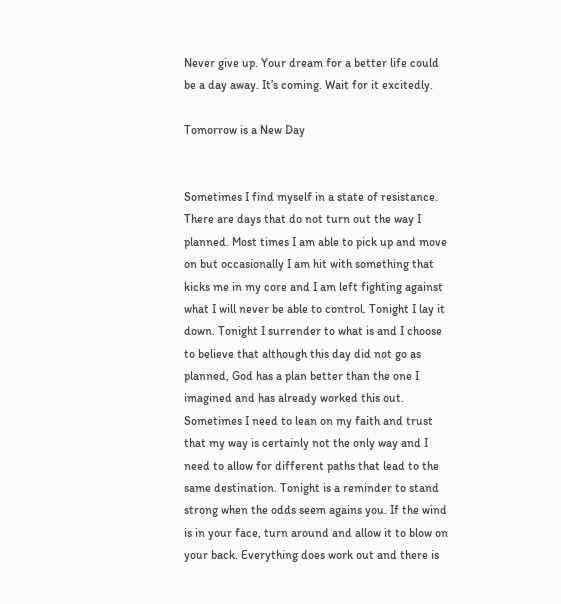Never give up. Your dream for a better life could be a day away. It’s coming. Wait for it excitedly.

Tomorrow is a New Day


Sometimes I find myself in a state of resistance. There are days that do not turn out the way I planned. Most times I am able to pick up and move on but occasionally I am hit with something that kicks me in my core and I am left fighting against what I will never be able to control. Tonight I lay it down. Tonight I surrender to what is and I choose to believe that although this day did not go as planned, God has a plan better than the one I imagined and has already worked this out. Sometimes I need to lean on my faith and trust that my way is certainly not the only way and I need to allow for different paths that lead to the same destination. Tonight is a reminder to stand strong when the odds seem agains you. If the wind is in your face, turn around and allow it to blow on your back. Everything does work out and there is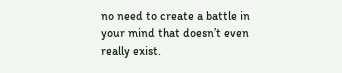no need to create a battle in your mind that doesn’t even really exist.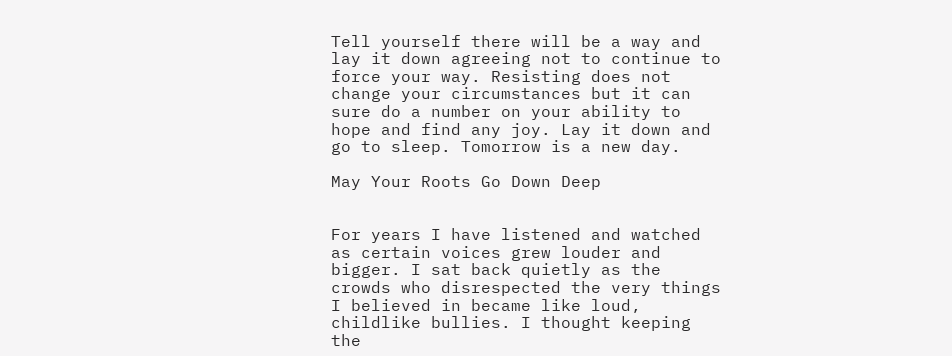Tell yourself there will be a way and lay it down agreeing not to continue to force your way. Resisting does not change your circumstances but it can sure do a number on your ability to hope and find any joy. Lay it down and go to sleep. Tomorrow is a new day.

May Your Roots Go Down Deep


For years I have listened and watched as certain voices grew louder and bigger. I sat back quietly as the crowds who disrespected the very things I believed in became like loud, childlike bullies. I thought keeping the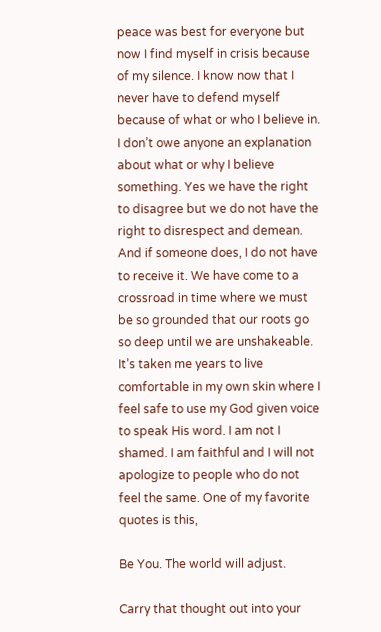peace was best for everyone but now I find myself in crisis because of my silence. I know now that I never have to defend myself because of what or who I believe in. I don’t owe anyone an explanation about what or why I believe something. Yes we have the right to disagree but we do not have the right to disrespect and demean. And if someone does, I do not have to receive it. We have come to a crossroad in time where we must be so grounded that our roots go so deep until we are unshakeable. It’s taken me years to live comfortable in my own skin where I feel safe to use my God given voice to speak His word. I am not I shamed. I am faithful and I will not apologize to people who do not feel the same. One of my favorite quotes is this,

Be You. The world will adjust.

Carry that thought out into your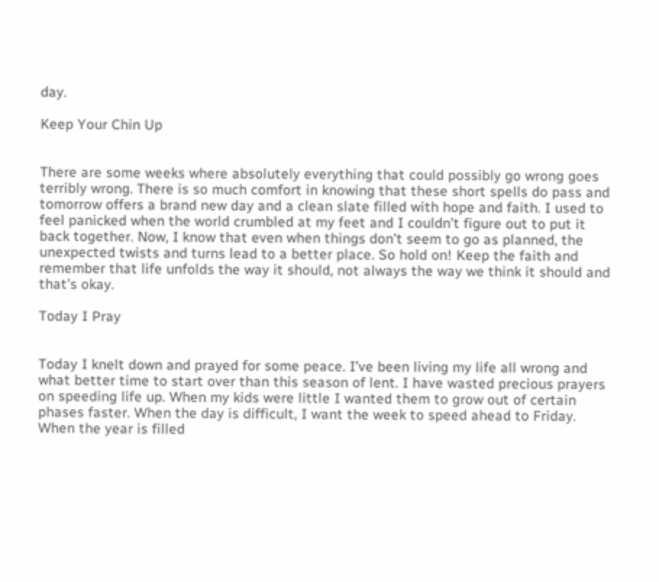day.

Keep Your Chin Up


There are some weeks where absolutely everything that could possibly go wrong goes terribly wrong. There is so much comfort in knowing that these short spells do pass and tomorrow offers a brand new day and a clean slate filled with hope and faith. I used to feel panicked when the world crumbled at my feet and I couldn’t figure out to put it back together. Now, I know that even when things don’t seem to go as planned, the unexpected twists and turns lead to a better place. So hold on! Keep the faith and remember that life unfolds the way it should, not always the way we think it should and that’s okay.

Today I Pray


Today I knelt down and prayed for some peace. I’ve been living my life all wrong and what better time to start over than this season of lent. I have wasted precious prayers on speeding life up. When my kids were little I wanted them to grow out of certain phases faster. When the day is difficult, I want the week to speed ahead to Friday. When the year is filled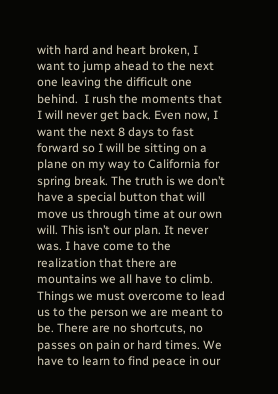with hard and heart broken, I want to jump ahead to the next one leaving the difficult one behind.  I rush the moments that I will never get back. Even now, I want the next 8 days to fast forward so I will be sitting on a plane on my way to California for spring break. The truth is we don’t have a special button that will move us through time at our own will. This isn’t our plan. It never was. I have come to the realization that there are mountains we all have to climb. Things we must overcome to lead us to the person we are meant to be. There are no shortcuts, no passes on pain or hard times. We have to learn to find peace in our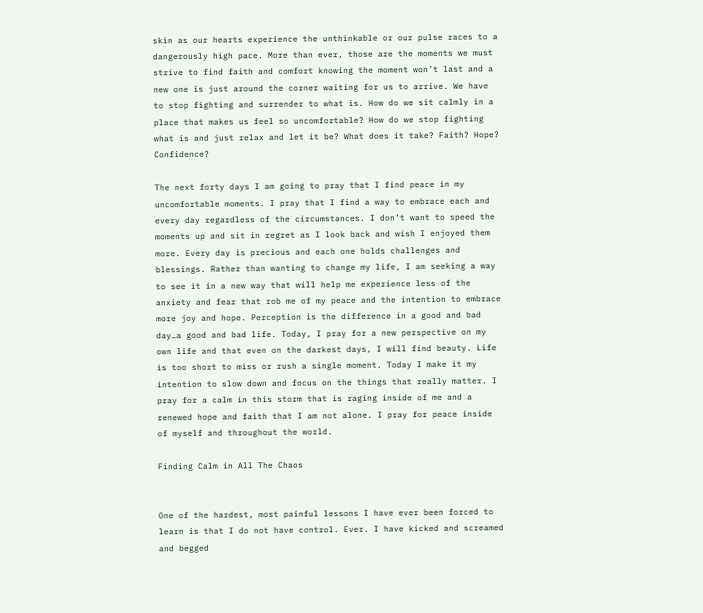skin as our hearts experience the unthinkable or our pulse races to a dangerously high pace. More than ever, those are the moments we must strive to find faith and comfort knowing the moment won’t last and a new one is just around the corner waiting for us to arrive. We have to stop fighting and surrender to what is. How do we sit calmly in a place that makes us feel so uncomfortable? How do we stop fighting what is and just relax and let it be? What does it take? Faith? Hope? Confidence?

The next forty days I am going to pray that I find peace in my uncomfortable moments. I pray that I find a way to embrace each and every day regardless of the circumstances. I don’t want to speed the moments up and sit in regret as I look back and wish I enjoyed them more. Every day is precious and each one holds challenges and blessings. Rather than wanting to change my life, I am seeking a way to see it in a new way that will help me experience less of the anxiety and fear that rob me of my peace and the intention to embrace more joy and hope. Perception is the difference in a good and bad day…a good and bad life. Today, I pray for a new perspective on my own life and that even on the darkest days, I will find beauty. Life is too short to miss or rush a single moment. Today I make it my intention to slow down and focus on the things that really matter. I pray for a calm in this storm that is raging inside of me and a renewed hope and faith that I am not alone. I pray for peace inside of myself and throughout the world.

Finding Calm in All The Chaos


One of the hardest, most painful lessons I have ever been forced to learn is that I do not have control. Ever. I have kicked and screamed and begged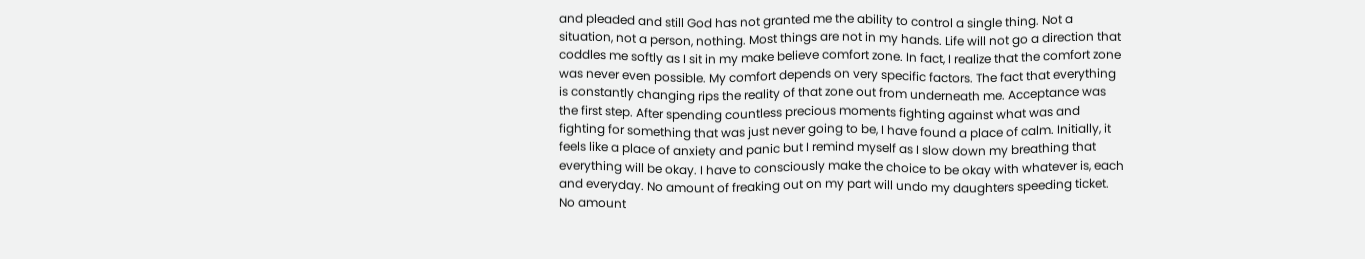and pleaded and still God has not granted me the ability to control a single thing. Not a situation, not a person, nothing. Most things are not in my hands. Life will not go a direction that coddles me softly as I sit in my make believe comfort zone. In fact, I realize that the comfort zone was never even possible. My comfort depends on very specific factors. The fact that everything is constantly changing rips the reality of that zone out from underneath me. Acceptance was the first step. After spending countless precious moments fighting against what was and fighting for something that was just never going to be, I have found a place of calm. Initially, it feels like a place of anxiety and panic but I remind myself as I slow down my breathing that everything will be okay. I have to consciously make the choice to be okay with whatever is, each and everyday. No amount of freaking out on my part will undo my daughters speeding ticket. No amount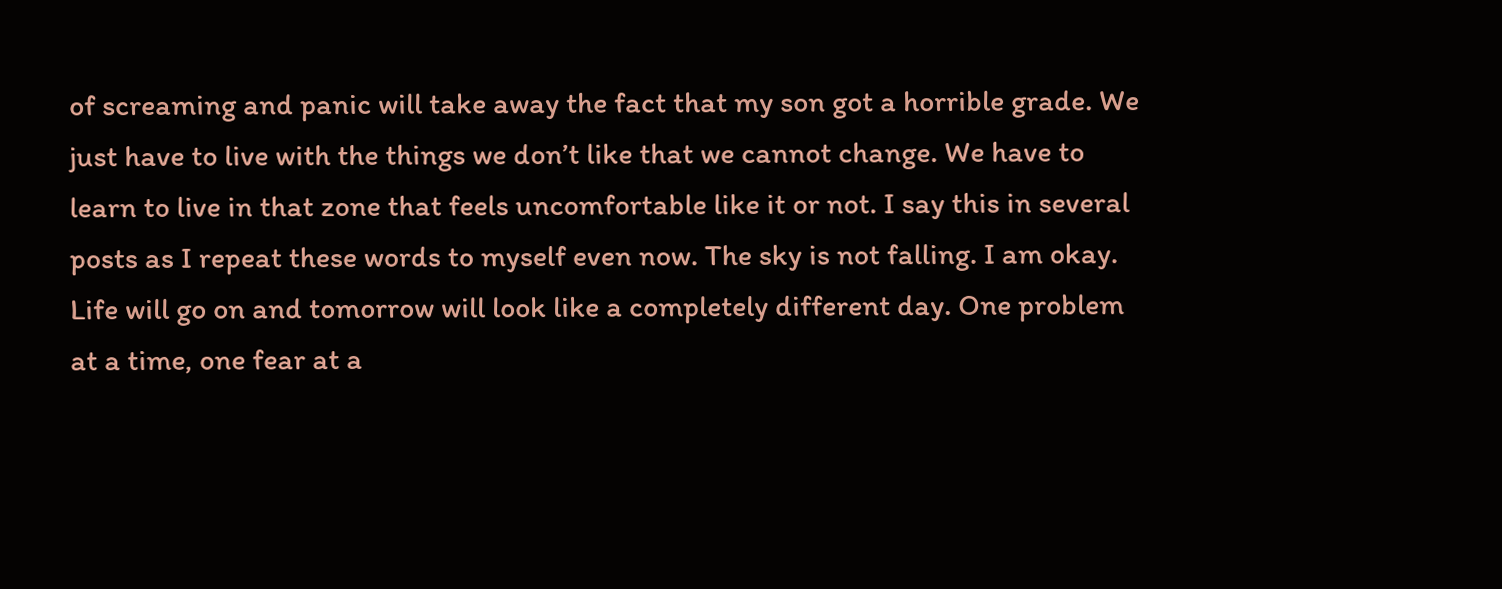of screaming and panic will take away the fact that my son got a horrible grade. We just have to live with the things we don’t like that we cannot change. We have to learn to live in that zone that feels uncomfortable like it or not. I say this in several posts as I repeat these words to myself even now. The sky is not falling. I am okay. Life will go on and tomorrow will look like a completely different day. One problem at a time, one fear at a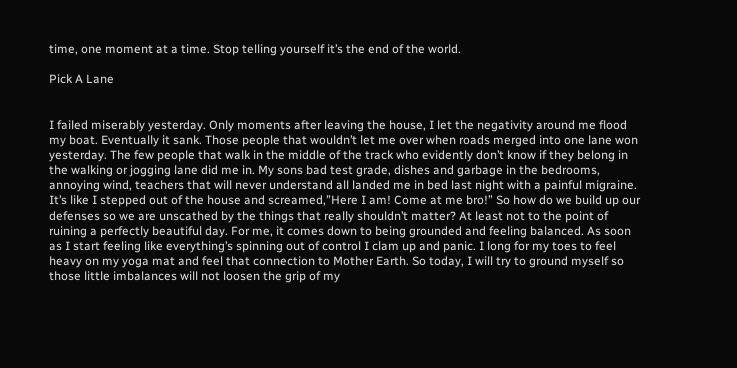time, one moment at a time. Stop telling yourself it’s the end of the world.

Pick A Lane


I failed miserably yesterday. Only moments after leaving the house, I let the negativity around me flood my boat. Eventually it sank. Those people that wouldn’t let me over when roads merged into one lane won yesterday. The few people that walk in the middle of the track who evidently don’t know if they belong in the walking or jogging lane did me in. My sons bad test grade, dishes and garbage in the bedrooms, annoying wind, teachers that will never understand all landed me in bed last night with a painful migraine. It’s like I stepped out of the house and screamed,”Here I am! Come at me bro!” So how do we build up our defenses so we are unscathed by the things that really shouldn’t matter? At least not to the point of ruining a perfectly beautiful day. For me, it comes down to being grounded and feeling balanced. As soon as I start feeling like everything’s spinning out of control I clam up and panic. I long for my toes to feel heavy on my yoga mat and feel that connection to Mother Earth. So today, I will try to ground myself so those little imbalances will not loosen the grip of my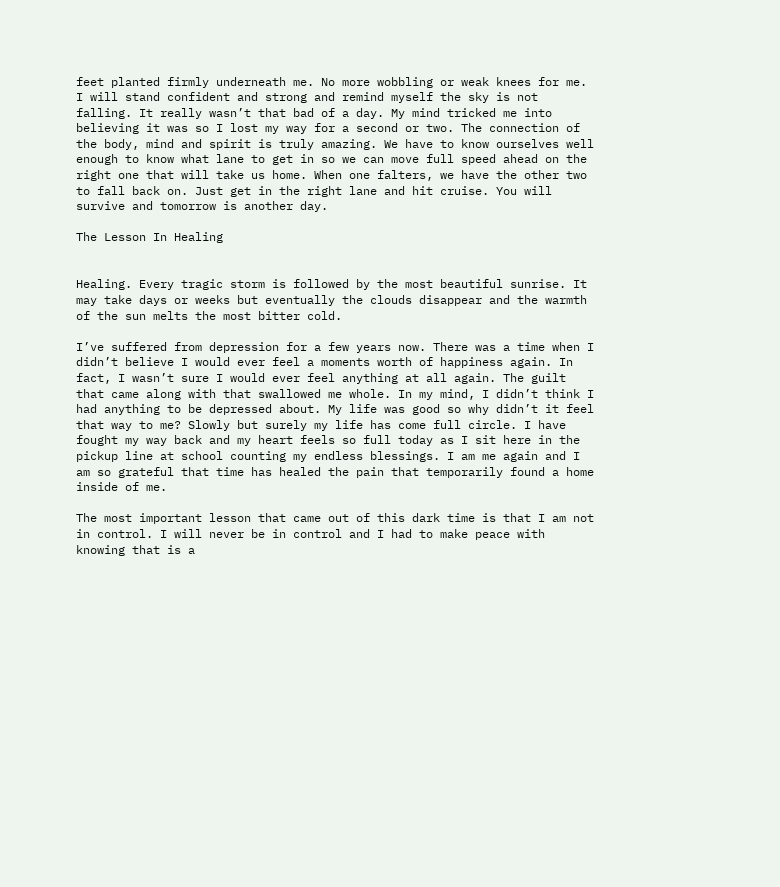feet planted firmly underneath me. No more wobbling or weak knees for me. I will stand confident and strong and remind myself the sky is not falling. It really wasn’t that bad of a day. My mind tricked me into believing it was so I lost my way for a second or two. The connection of the body, mind and spirit is truly amazing. We have to know ourselves well enough to know what lane to get in so we can move full speed ahead on the right one that will take us home. When one falters, we have the other two to fall back on. Just get in the right lane and hit cruise. You will survive and tomorrow is another day.

The Lesson In Healing


Healing. Every tragic storm is followed by the most beautiful sunrise. It may take days or weeks but eventually the clouds disappear and the warmth of the sun melts the most bitter cold.

I’ve suffered from depression for a few years now. There was a time when I didn’t believe I would ever feel a moments worth of happiness again. In fact, I wasn’t sure I would ever feel anything at all again. The guilt that came along with that swallowed me whole. In my mind, I didn’t think I had anything to be depressed about. My life was good so why didn’t it feel that way to me? Slowly but surely my life has come full circle. I have fought my way back and my heart feels so full today as I sit here in the pickup line at school counting my endless blessings. I am me again and I am so grateful that time has healed the pain that temporarily found a home inside of me.

The most important lesson that came out of this dark time is that I am not in control. I will never be in control and I had to make peace with knowing that is a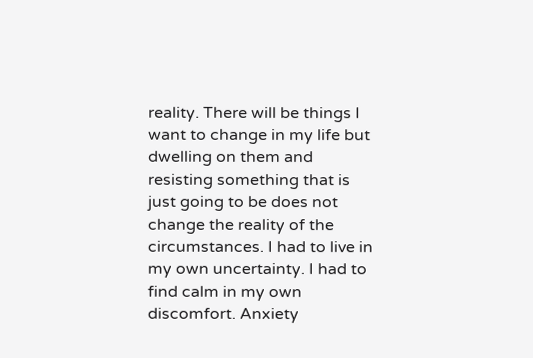reality. There will be things I want to change in my life but dwelling on them and resisting something that is just going to be does not change the reality of the circumstances. I had to live in my own uncertainty. I had to find calm in my own discomfort. Anxiety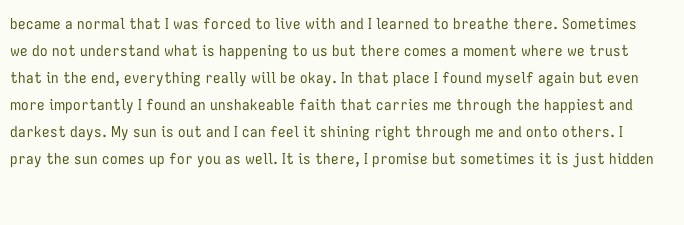became a normal that I was forced to live with and I learned to breathe there. Sometimes we do not understand what is happening to us but there comes a moment where we trust that in the end, everything really will be okay. In that place I found myself again but even more importantly I found an unshakeable faith that carries me through the happiest and darkest days. My sun is out and I can feel it shining right through me and onto others. I pray the sun comes up for you as well. It is there, I promise but sometimes it is just hidden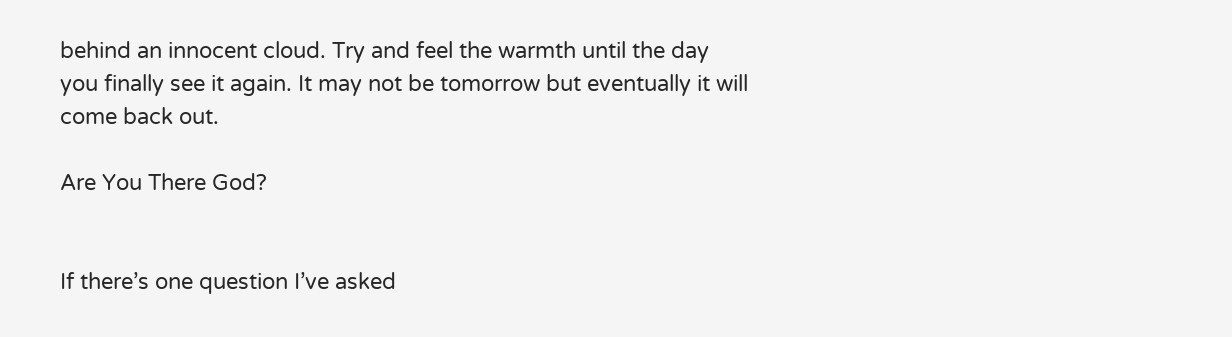behind an innocent cloud. Try and feel the warmth until the day you finally see it again. It may not be tomorrow but eventually it will come back out.

Are You There God?


If there’s one question I’ve asked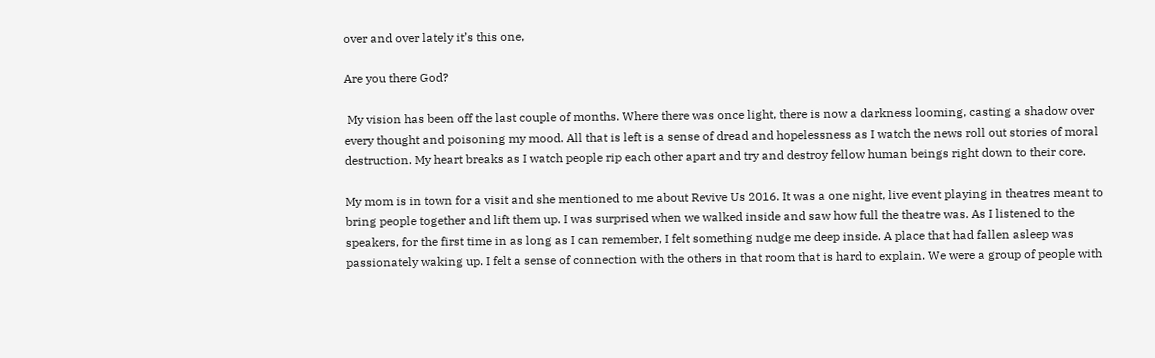over and over lately it’s this one,

Are you there God?

 My vision has been off the last couple of months. Where there was once light, there is now a darkness looming, casting a shadow over every thought and poisoning my mood. All that is left is a sense of dread and hopelessness as I watch the news roll out stories of moral destruction. My heart breaks as I watch people rip each other apart and try and destroy fellow human beings right down to their core.

My mom is in town for a visit and she mentioned to me about Revive Us 2016. It was a one night, live event playing in theatres meant to bring people together and lift them up. I was surprised when we walked inside and saw how full the theatre was. As I listened to the speakers, for the first time in as long as I can remember, I felt something nudge me deep inside. A place that had fallen asleep was passionately waking up. I felt a sense of connection with the others in that room that is hard to explain. We were a group of people with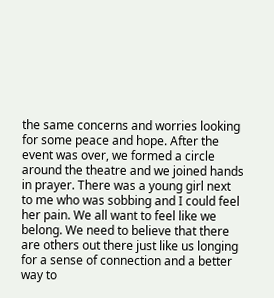the same concerns and worries looking for some peace and hope. After the event was over, we formed a circle around the theatre and we joined hands in prayer. There was a young girl next to me who was sobbing and I could feel her pain. We all want to feel like we belong. We need to believe that there are others out there just like us longing for a sense of connection and a better way to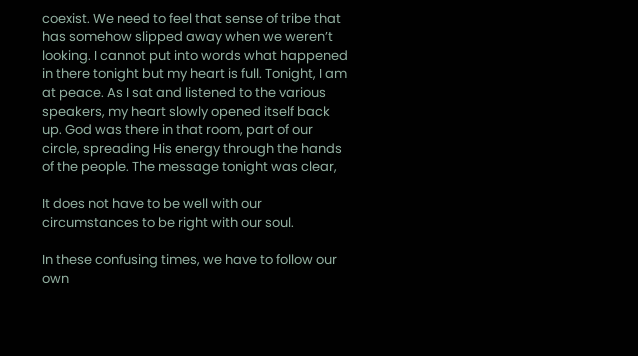coexist. We need to feel that sense of tribe that has somehow slipped away when we weren’t looking. I cannot put into words what happened in there tonight but my heart is full. Tonight, I am at peace. As I sat and listened to the various speakers, my heart slowly opened itself back up. God was there in that room, part of our circle, spreading His energy through the hands of the people. The message tonight was clear,

It does not have to be well with our circumstances to be right with our soul.

In these confusing times, we have to follow our own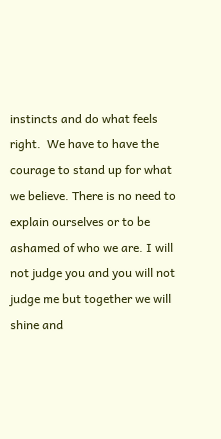instincts and do what feels right.  We have to have the courage to stand up for what we believe. There is no need to explain ourselves or to be ashamed of who we are. I will not judge you and you will not judge me but together we will shine and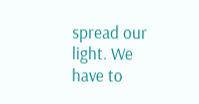spread our light. We have to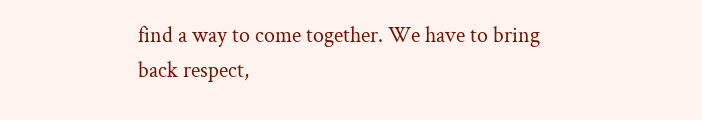find a way to come together. We have to bring back respect,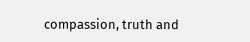compassion, truth and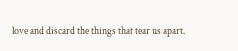love and discard the things that tear us apart.